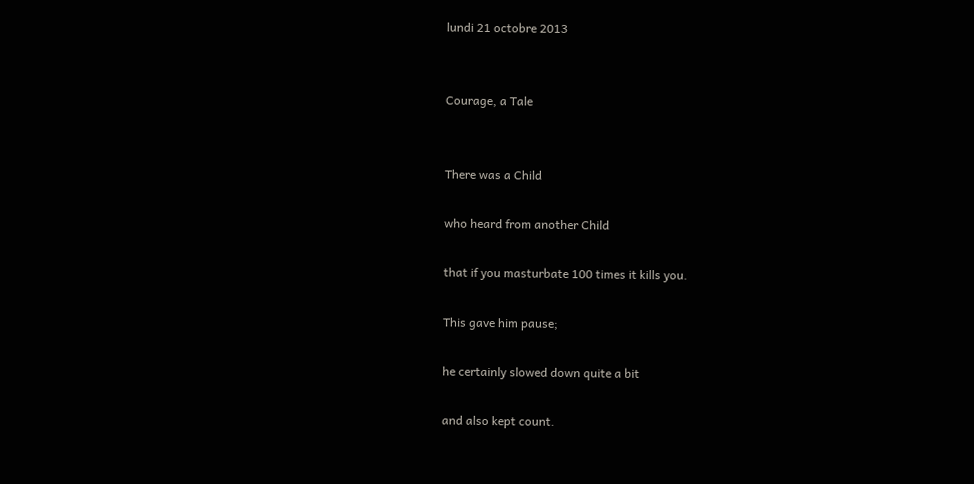lundi 21 octobre 2013


Courage, a Tale


There was a Child

who heard from another Child

that if you masturbate 100 times it kills you.

This gave him pause;

he certainly slowed down quite a bit

and also kept count.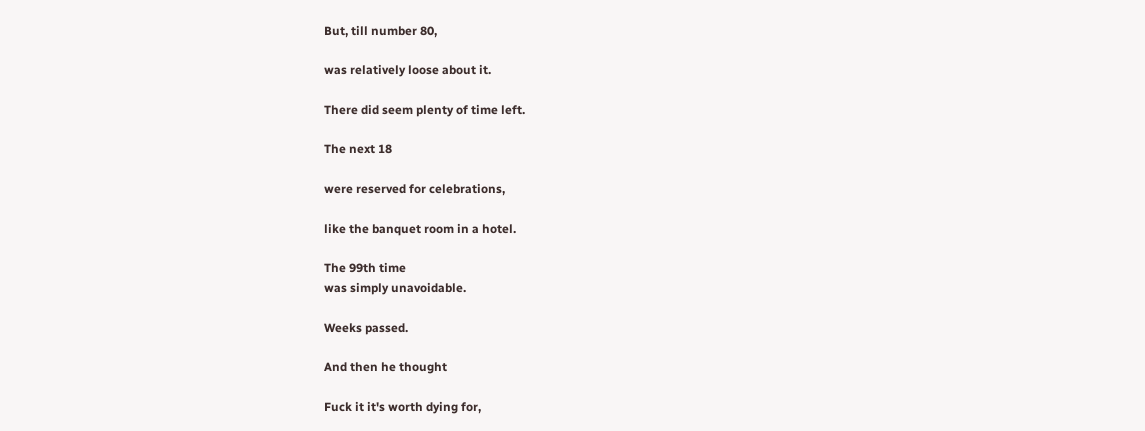But, till number 80,

was relatively loose about it.

There did seem plenty of time left.

The next 18

were reserved for celebrations,

like the banquet room in a hotel.

The 99th time
was simply unavoidable.

Weeks passed.

And then he thought

Fuck it it's worth dying for,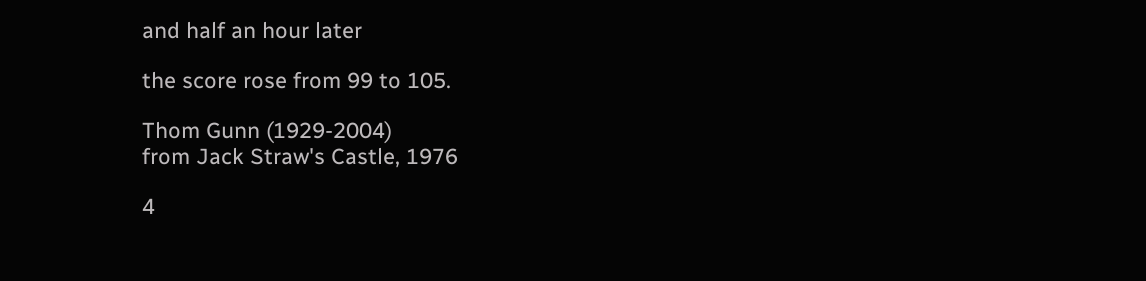and half an hour later

the score rose from 99 to 105.

Thom Gunn (1929-2004)
from Jack Straw's Castle, 1976

4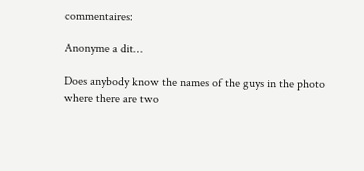commentaires:

Anonyme a dit…

Does anybody know the names of the guys in the photo where there are two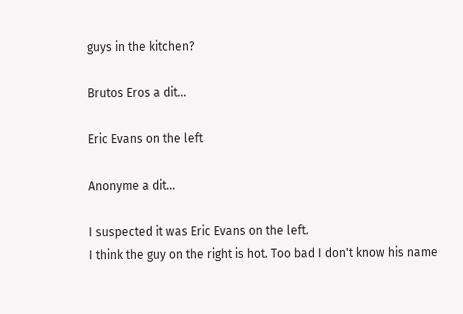guys in the kitchen?

Brutos Eros a dit…

Eric Evans on the left

Anonyme a dit…

I suspected it was Eric Evans on the left.
I think the guy on the right is hot. Too bad I don't know his name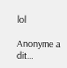lol

Anonyme a dit…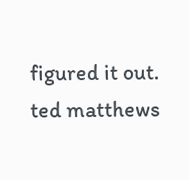figured it out. ted matthews